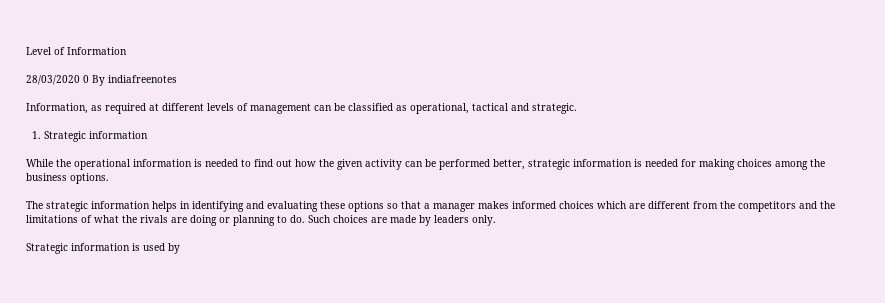Level of Information

28/03/2020 0 By indiafreenotes

Information, as required at different levels of management can be classified as operational, tactical and strategic.

  1. Strategic information

While the operational information is needed to find out how the given activity can be performed better, strategic information is needed for making choices among the business options.

The strategic information helps in identifying and evaluating these options so that a manager makes informed choices which are different from the competitors and the limitations of what the rivals are doing or planning to do. Such choices are made by leaders only.

Strategic information is used by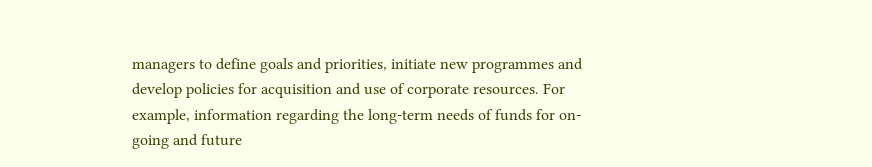managers to define goals and priorities, initiate new programmes and develop policies for acquisition and use of corporate resources. For example, information regarding the long-term needs of funds for on-going and future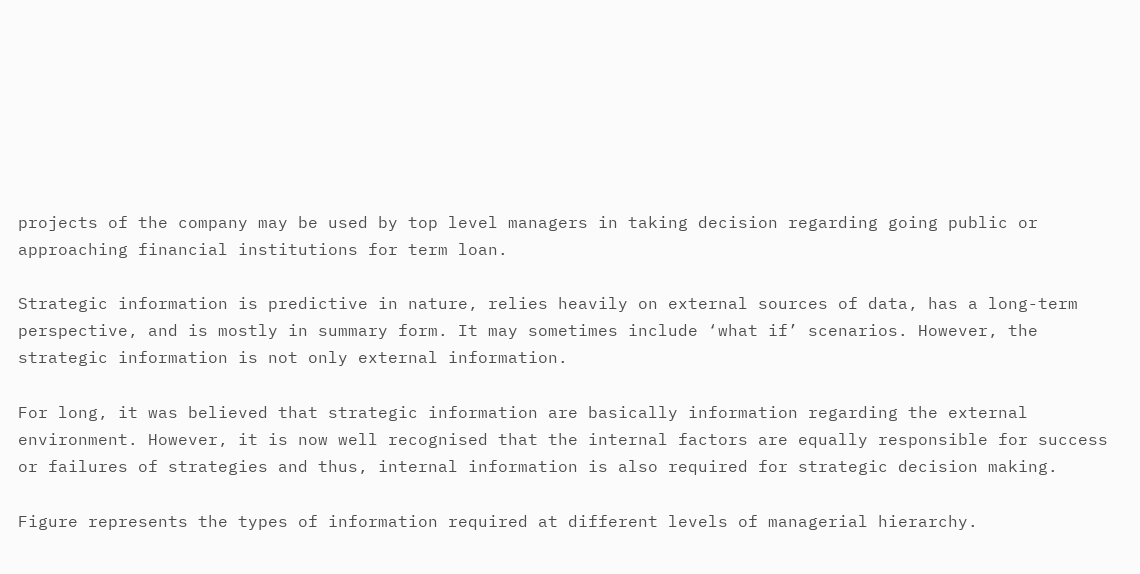projects of the company may be used by top level managers in taking decision regarding going public or approaching financial institutions for term loan.

Strategic information is predictive in nature, relies heavily on external sources of data, has a long-term perspective, and is mostly in summary form. It may sometimes include ‘what if’ scenarios. However, the strategic information is not only external information.

For long, it was believed that strategic information are basically information regarding the external environment. However, it is now well recognised that the internal factors are equally responsible for success or failures of strategies and thus, internal information is also required for strategic decision making.

Figure represents the types of information required at different levels of managerial hierarchy.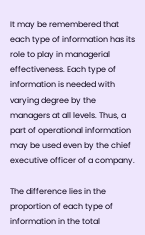It may be remembered that each type of information has its role to play in managerial effectiveness. Each type of information is needed with varying degree by the managers at all levels. Thus, a part of operational information may be used even by the chief executive officer of a company.

The difference lies in the proportion of each type of information in the total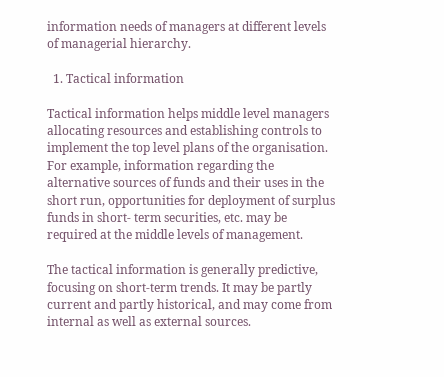information needs of managers at different levels of managerial hierarchy.

  1. Tactical information

Tactical information helps middle level managers allocating resources and establishing controls to implement the top level plans of the organisation. For example, information regarding the alternative sources of funds and their uses in the short run, opportunities for deployment of surplus funds in short- term securities, etc. may be required at the middle levels of management.

The tactical information is generally predictive, focusing on short-term trends. It may be partly current and partly historical, and may come from internal as well as external sources.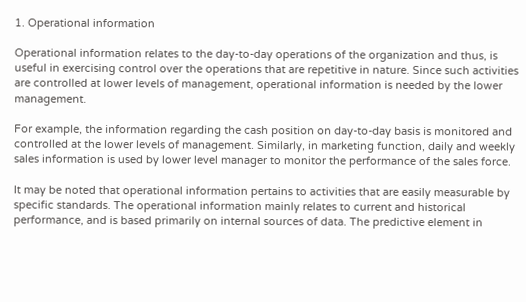1. Operational information

Operational information relates to the day-to-day operations of the organization and thus, is useful in exercising control over the operations that are repetitive in nature. Since such activities are controlled at lower levels of management, operational information is needed by the lower management.

For example, the information regarding the cash position on day-to-day basis is monitored and controlled at the lower levels of management. Similarly, in marketing function, daily and weekly sales information is used by lower level manager to monitor the performance of the sales force.

It may be noted that operational information pertains to activities that are easily measurable by specific standards. The operational information mainly relates to current and historical performance, and is based primarily on internal sources of data. The predictive element in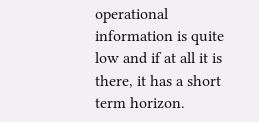operational information is quite low and if at all it is there, it has a short term horizon.